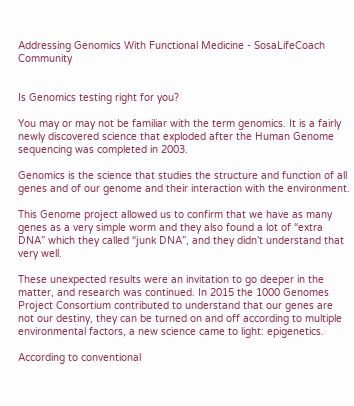Addressing Genomics With Functional Medicine - SosaLifeCoach Community


Is Genomics testing right for you?

You may or may not be familiar with the term genomics. It is a fairly newly discovered science that exploded after the Human Genome sequencing was completed in 2003.

Genomics is the science that studies the structure and function of all genes and of our genome and their interaction with the environment.

This Genome project allowed us to confirm that we have as many genes as a very simple worm and they also found a lot of “extra DNA” which they called “junk DNA”, and they didn’t understand that very well.

These unexpected results were an invitation to go deeper in the matter, and research was continued. In 2015 the 1000 Genomes Project Consortium contributed to understand that our genes are not our destiny, they can be turned on and off according to multiple environmental factors, a new science came to light: epigenetics.

According to conventional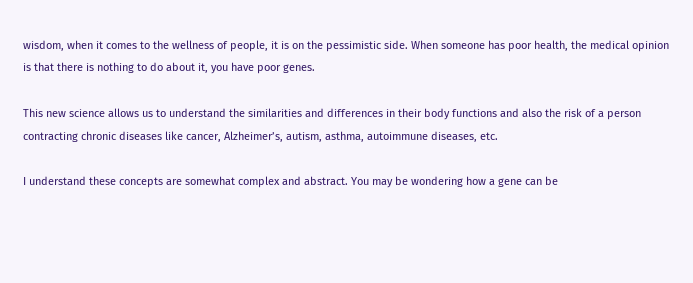wisdom, when it comes to the wellness of people, it is on the pessimistic side. When someone has poor health, the medical opinion is that there is nothing to do about it, you have poor genes.

This new science allows us to understand the similarities and differences in their body functions and also the risk of a person contracting chronic diseases like cancer, Alzheimer’s, autism, asthma, autoimmune diseases, etc.

I understand these concepts are somewhat complex and abstract. You may be wondering how a gene can be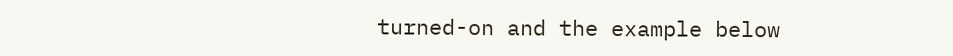turned-on and the example below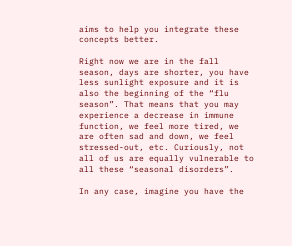aims to help you integrate these concepts better.

Right now we are in the fall season, days are shorter, you have less sunlight exposure and it is also the beginning of the “flu season”. That means that you may experience a decrease in immune function, we feel more tired, we are often sad and down, we feel stressed-out, etc. Curiously, not all of us are equally vulnerable to all these “seasonal disorders”.

In any case, imagine you have the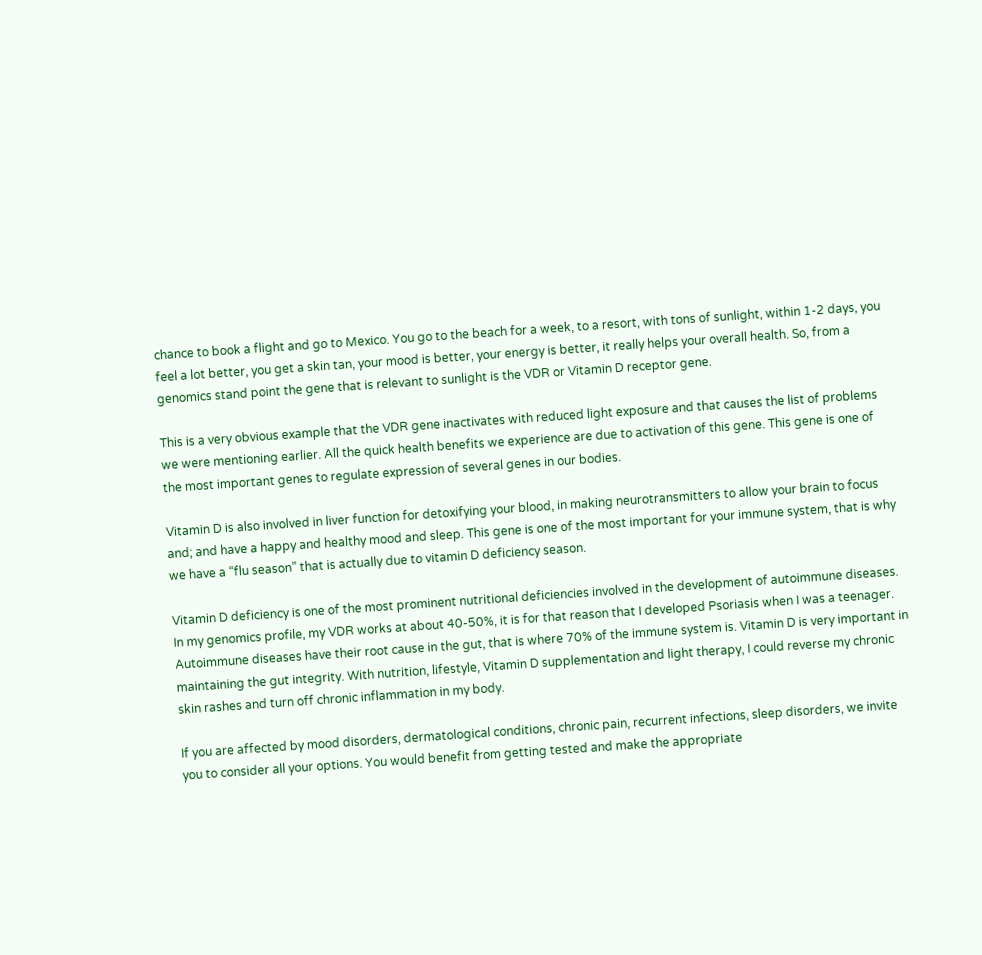chance to book a flight and go to Mexico. You go to the beach for a week, to a resort, with tons of sunlight, within 1-2 days, you feel a lot better, you get a skin tan, your mood is better, your energy is better, it really helps your overall health. So, from a genomics stand point the gene that is relevant to sunlight is the VDR or Vitamin D receptor gene.

This is a very obvious example that the VDR gene inactivates with reduced light exposure and that causes the list of problems we were mentioning earlier. All the quick health benefits we experience are due to activation of this gene. This gene is one of the most important genes to regulate expression of several genes in our bodies.

Vitamin D is also involved in liver function for detoxifying your blood, in making neurotransmitters to allow your brain to focus and; and have a happy and healthy mood and sleep. This gene is one of the most important for your immune system, that is why we have a “flu season” that is actually due to vitamin D deficiency season.

Vitamin D deficiency is one of the most prominent nutritional deficiencies involved in the development of autoimmune diseases. In my genomics profile, my VDR works at about 40-50%, it is for that reason that I developed Psoriasis when I was a teenager. Autoimmune diseases have their root cause in the gut, that is where 70% of the immune system is. Vitamin D is very important in maintaining the gut integrity. With nutrition, lifestyle, Vitamin D supplementation and light therapy, I could reverse my chronic skin rashes and turn off chronic inflammation in my body.

If you are affected by mood disorders, dermatological conditions, chronic pain, recurrent infections, sleep disorders, we invite you to consider all your options. You would benefit from getting tested and make the appropriate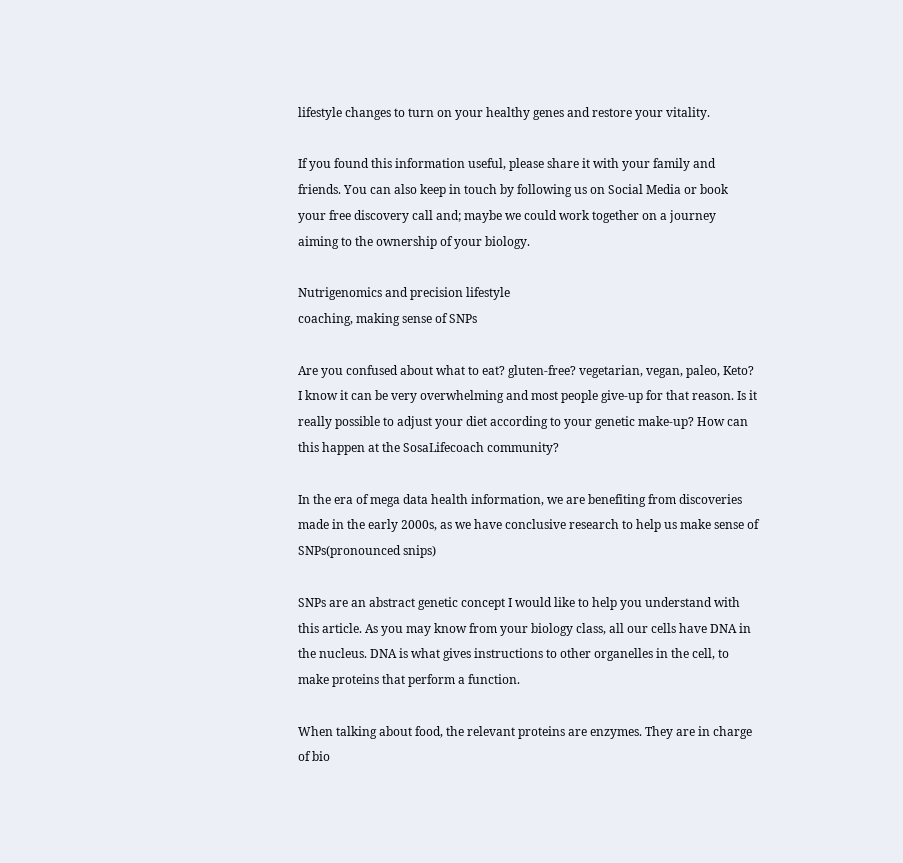lifestyle changes to turn on your healthy genes and restore your vitality.

If you found this information useful, please share it with your family and friends. You can also keep in touch by following us on Social Media or book your free discovery call and; maybe we could work together on a journey aiming to the ownership of your biology.

Nutrigenomics and precision lifestyle
coaching, making sense of SNPs

Are you confused about what to eat? gluten-free? vegetarian, vegan, paleo, Keto? I know it can be very overwhelming and most people give-up for that reason. Is it really possible to adjust your diet according to your genetic make-up? How can this happen at the SosaLifecoach community?

In the era of mega data health information, we are benefiting from discoveries made in the early 2000s, as we have conclusive research to help us make sense of SNPs(pronounced snips)

SNPs are an abstract genetic concept I would like to help you understand with this article. As you may know from your biology class, all our cells have DNA in the nucleus. DNA is what gives instructions to other organelles in the cell, to make proteins that perform a function.

When talking about food, the relevant proteins are enzymes. They are in charge of bio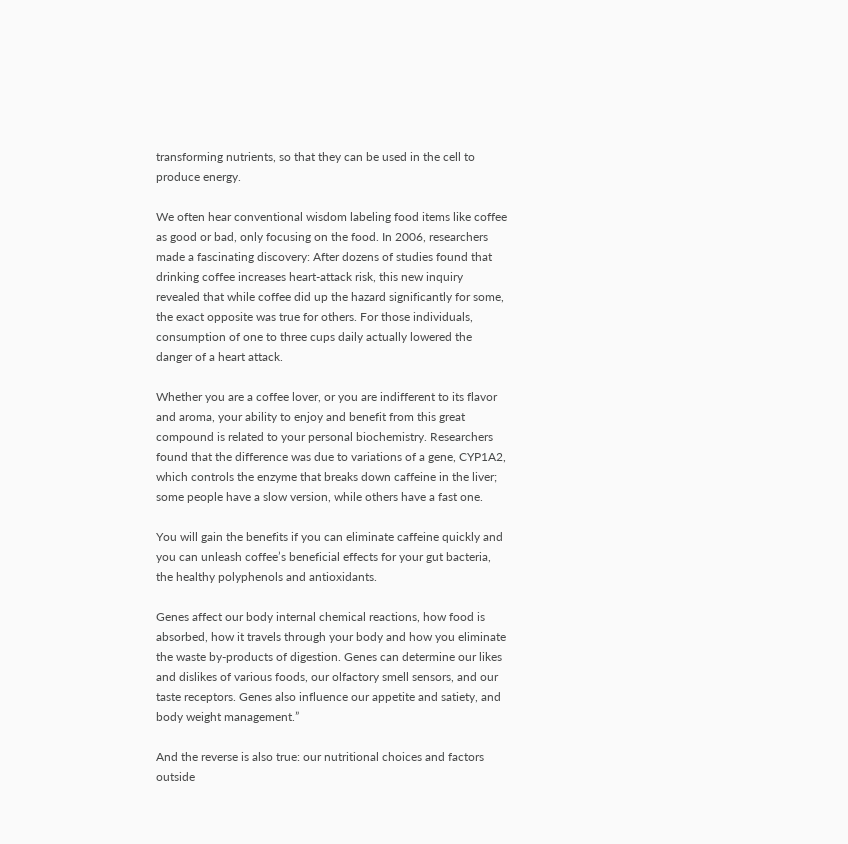transforming nutrients, so that they can be used in the cell to produce energy.

We often hear conventional wisdom labeling food items like coffee as good or bad, only focusing on the food. In 2006, researchers made a fascinating discovery: After dozens of studies found that drinking coffee increases heart-attack risk, this new inquiry revealed that while coffee did up the hazard significantly for some, the exact opposite was true for others. For those individuals, consumption of one to three cups daily actually lowered the danger of a heart attack.

Whether you are a coffee lover, or you are indifferent to its flavor and aroma, your ability to enjoy and benefit from this great compound is related to your personal biochemistry. Researchers found that the difference was due to variations of a gene, CYP1A2, which controls the enzyme that breaks down caffeine in the liver; some people have a slow version, while others have a fast one.

You will gain the benefits if you can eliminate caffeine quickly and you can unleash coffee’s beneficial effects for your gut bacteria, the healthy polyphenols and antioxidants.

Genes affect our body internal chemical reactions, how food is absorbed, how it travels through your body and how you eliminate the waste by-products of digestion. Genes can determine our likes and dislikes of various foods, our olfactory smell sensors, and our taste receptors. Genes also influence our appetite and satiety, and body weight management.”

And the reverse is also true: our nutritional choices and factors outside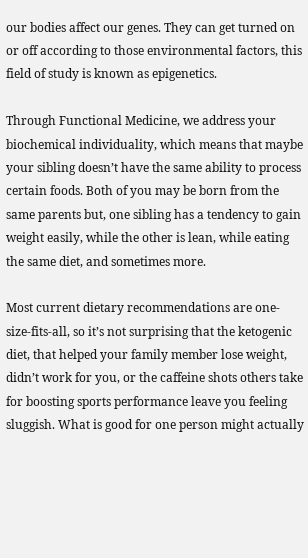our bodies affect our genes. They can get turned on or off according to those environmental factors, this field of study is known as epigenetics.

Through Functional Medicine, we address your biochemical individuality, which means that maybe your sibling doesn’t have the same ability to process certain foods. Both of you may be born from the same parents but, one sibling has a tendency to gain weight easily, while the other is lean, while eating the same diet, and sometimes more.

Most current dietary recommendations are one-size-fits-all, so it’s not surprising that the ketogenic diet, that helped your family member lose weight, didn’t work for you, or the caffeine shots others take for boosting sports performance leave you feeling sluggish. What is good for one person might actually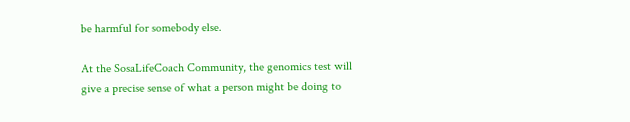be harmful for somebody else.

At the SosaLifeCoach Community, the genomics test will give a precise sense of what a person might be doing to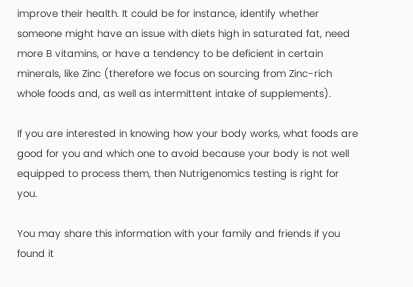improve their health. It could be for instance, identify whether someone might have an issue with diets high in saturated fat, need more B vitamins, or have a tendency to be deficient in certain minerals, like Zinc (therefore we focus on sourcing from Zinc-rich whole foods and, as well as intermittent intake of supplements).

If you are interested in knowing how your body works, what foods are good for you and which one to avoid because your body is not well equipped to process them, then Nutrigenomics testing is right for you.

You may share this information with your family and friends if you found it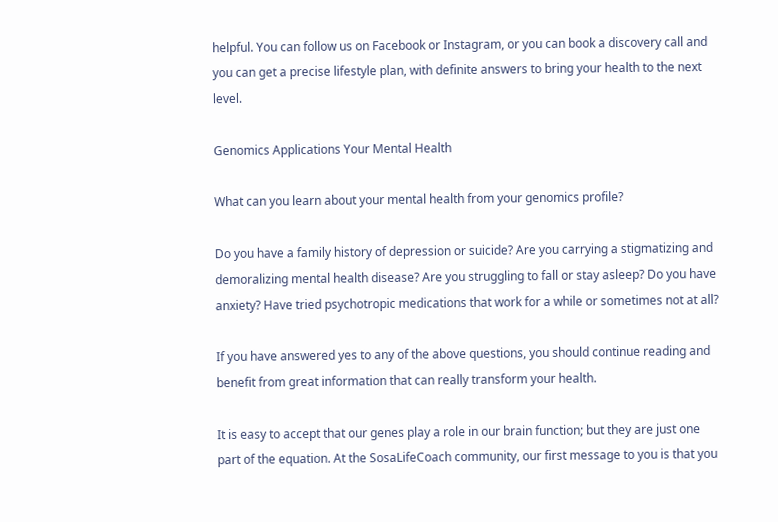helpful. You can follow us on Facebook or Instagram, or you can book a discovery call and you can get a precise lifestyle plan, with definite answers to bring your health to the next level.

Genomics Applications Your Mental Health

What can you learn about your mental health from your genomics profile?

Do you have a family history of depression or suicide? Are you carrying a stigmatizing and demoralizing mental health disease? Are you struggling to fall or stay asleep? Do you have anxiety? Have tried psychotropic medications that work for a while or sometimes not at all?

If you have answered yes to any of the above questions, you should continue reading and benefit from great information that can really transform your health.

It is easy to accept that our genes play a role in our brain function; but they are just one part of the equation. At the SosaLifeCoach community, our first message to you is that you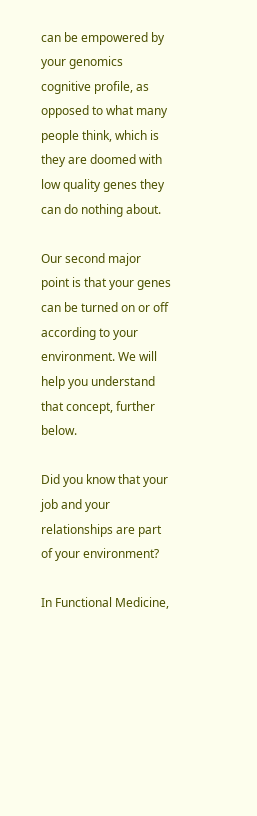can be empowered by your genomics cognitive profile, as opposed to what many people think, which is they are doomed with low quality genes they can do nothing about.

Our second major point is that your genes can be turned on or off according to your environment. We will help you understand that concept, further below.

Did you know that your job and your relationships are part of your environment?

In Functional Medicine,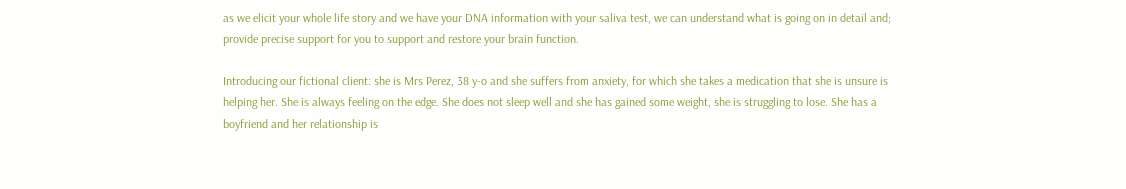as we elicit your whole life story and we have your DNA information with your saliva test, we can understand what is going on in detail and; provide precise support for you to support and restore your brain function.

Introducing our fictional client: she is Mrs Perez, 38 y-o and she suffers from anxiety, for which she takes a medication that she is unsure is helping her. She is always feeling on the edge. She does not sleep well and she has gained some weight, she is struggling to lose. She has a boyfriend and her relationship is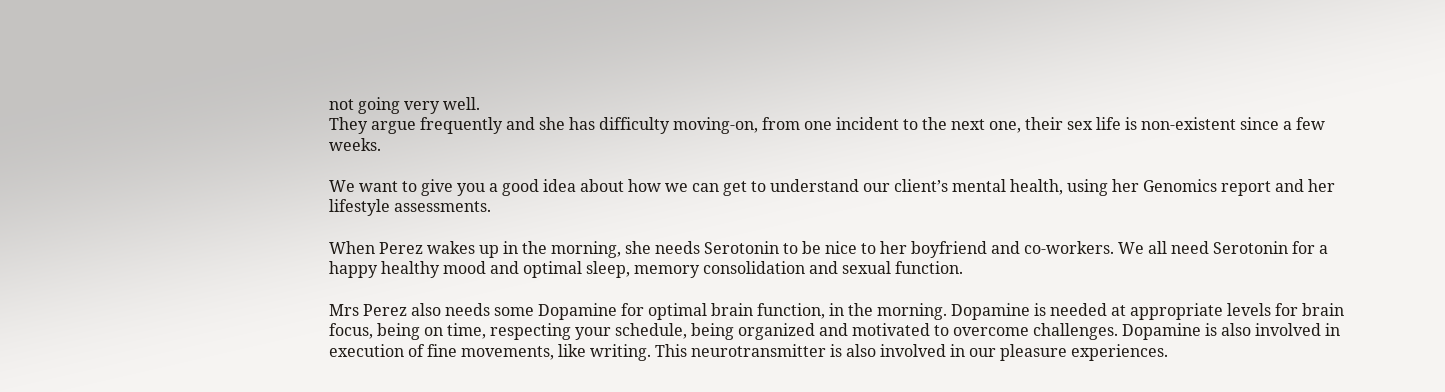not going very well.
They argue frequently and she has difficulty moving-on, from one incident to the next one, their sex life is non-existent since a few weeks.

We want to give you a good idea about how we can get to understand our client’s mental health, using her Genomics report and her lifestyle assessments.

When Perez wakes up in the morning, she needs Serotonin to be nice to her boyfriend and co-workers. We all need Serotonin for a happy healthy mood and optimal sleep, memory consolidation and sexual function.

Mrs Perez also needs some Dopamine for optimal brain function, in the morning. Dopamine is needed at appropriate levels for brain focus, being on time, respecting your schedule, being organized and motivated to overcome challenges. Dopamine is also involved in execution of fine movements, like writing. This neurotransmitter is also involved in our pleasure experiences.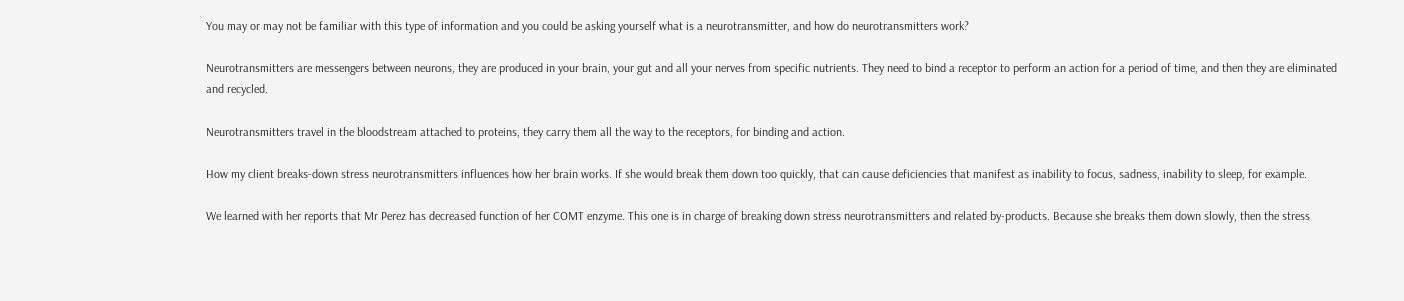You may or may not be familiar with this type of information and you could be asking yourself what is a neurotransmitter, and how do neurotransmitters work?

Neurotransmitters are messengers between neurons, they are produced in your brain, your gut and all your nerves from specific nutrients. They need to bind a receptor to perform an action for a period of time, and then they are eliminated and recycled.

Neurotransmitters travel in the bloodstream attached to proteins, they carry them all the way to the receptors, for binding and action.

How my client breaks-down stress neurotransmitters influences how her brain works. If she would break them down too quickly, that can cause deficiencies that manifest as inability to focus, sadness, inability to sleep, for example.

We learned with her reports that Mr Perez has decreased function of her COMT enzyme. This one is in charge of breaking down stress neurotransmitters and related by-products. Because she breaks them down slowly, then the stress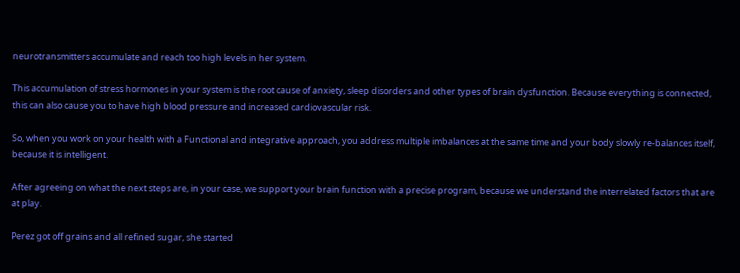neurotransmitters accumulate and reach too high levels in her system.

This accumulation of stress hormones in your system is the root cause of anxiety, sleep disorders and other types of brain dysfunction. Because everything is connected, this can also cause you to have high blood pressure and increased cardiovascular risk.

So, when you work on your health with a Functional and integrative approach, you address multiple imbalances at the same time and your body slowly re-balances itself, because it is intelligent.

After agreeing on what the next steps are, in your case, we support your brain function with a precise program, because we understand the interrelated factors that are at play.

Perez got off grains and all refined sugar, she started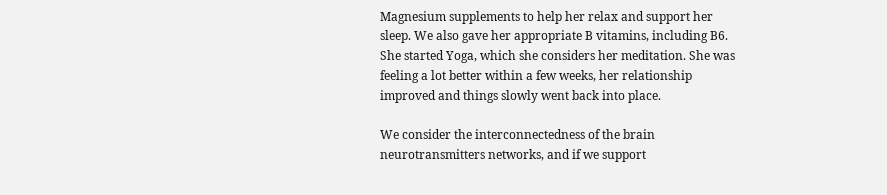Magnesium supplements to help her relax and support her sleep. We also gave her appropriate B vitamins, including B6. She started Yoga, which she considers her meditation. She was feeling a lot better within a few weeks, her relationship improved and things slowly went back into place.

We consider the interconnectedness of the brain neurotransmitters networks, and if we support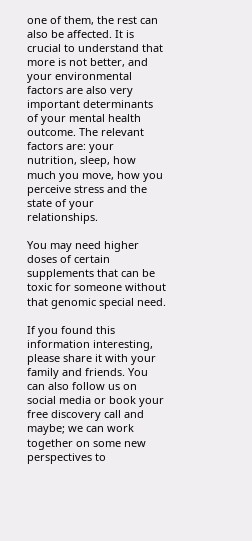one of them, the rest can also be affected. It is crucial to understand that more is not better, and your environmental factors are also very important determinants of your mental health outcome. The relevant factors are: your nutrition, sleep, how much you move, how you perceive stress and the state of your relationships.

You may need higher doses of certain supplements that can be toxic for someone without that genomic special need.

If you found this information interesting, please share it with your family and friends. You can also follow us on social media or book your free discovery call and maybe; we can work together on some new perspectives to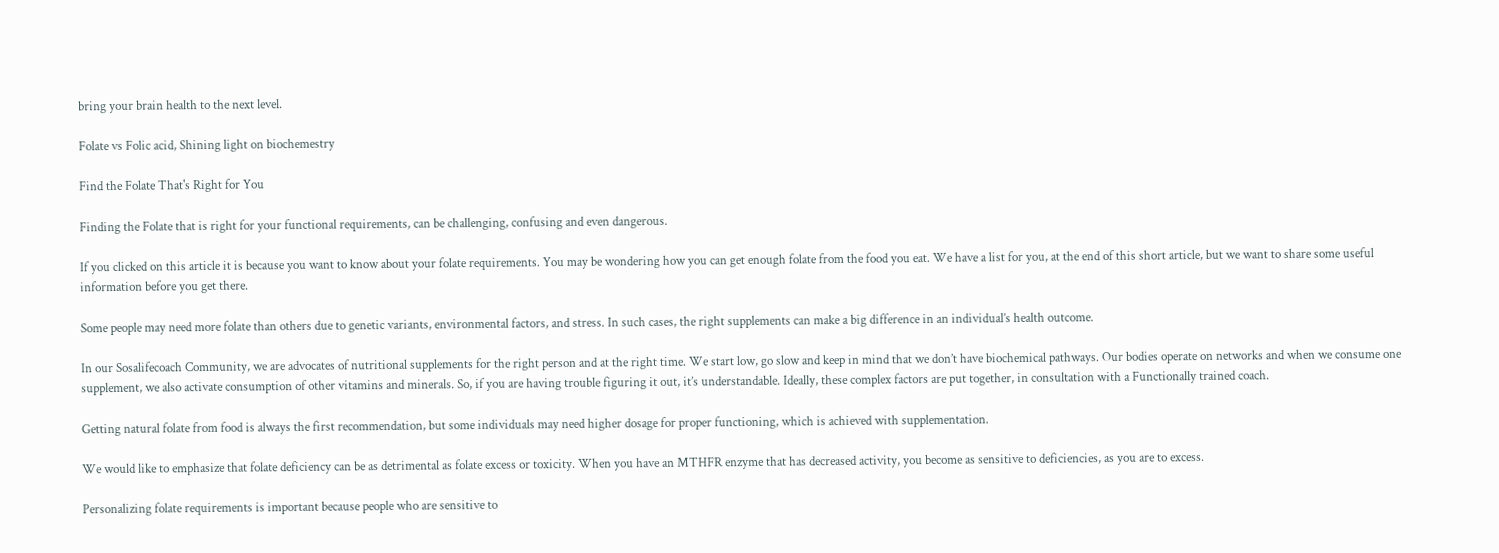bring your brain health to the next level.

Folate vs Folic acid, Shining light on biochemestry

Find the Folate That's Right for You

Finding the Folate that is right for your functional requirements, can be challenging, confusing and even dangerous.

If you clicked on this article it is because you want to know about your folate requirements. You may be wondering how you can get enough folate from the food you eat. We have a list for you, at the end of this short article, but we want to share some useful information before you get there.

Some people may need more folate than others due to genetic variants, environmental factors, and stress. In such cases, the right supplements can make a big difference in an individual’s health outcome.

In our Sosalifecoach Community, we are advocates of nutritional supplements for the right person and at the right time. We start low, go slow and keep in mind that we don’t have biochemical pathways. Our bodies operate on networks and when we consume one supplement, we also activate consumption of other vitamins and minerals. So, if you are having trouble figuring it out, it’s understandable. Ideally, these complex factors are put together, in consultation with a Functionally trained coach.

Getting natural folate from food is always the first recommendation, but some individuals may need higher dosage for proper functioning, which is achieved with supplementation.

We would like to emphasize that folate deficiency can be as detrimental as folate excess or toxicity. When you have an MTHFR enzyme that has decreased activity, you become as sensitive to deficiencies, as you are to excess.

Personalizing folate requirements is important because people who are sensitive to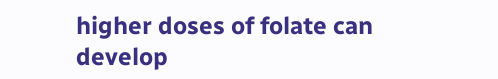higher doses of folate can develop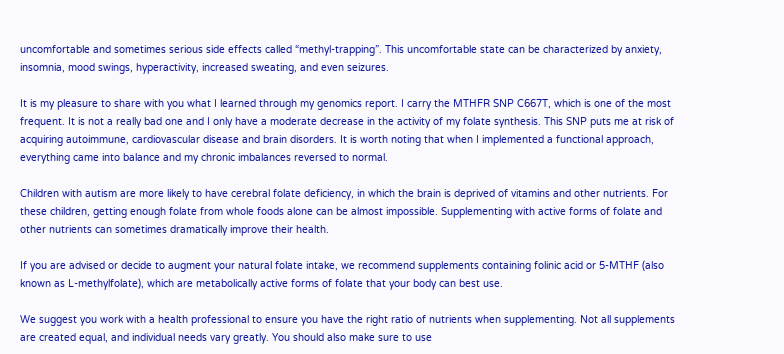uncomfortable and sometimes serious side effects called “methyl-trapping”. This uncomfortable state can be characterized by anxiety, insomnia, mood swings, hyperactivity, increased sweating, and even seizures.

It is my pleasure to share with you what I learned through my genomics report. I carry the MTHFR SNP C667T, which is one of the most frequent. It is not a really bad one and I only have a moderate decrease in the activity of my folate synthesis. This SNP puts me at risk of acquiring autoimmune, cardiovascular disease and brain disorders. It is worth noting that when I implemented a functional approach, everything came into balance and my chronic imbalances reversed to normal.

Children with autism are more likely to have cerebral folate deficiency, in which the brain is deprived of vitamins and other nutrients. For these children, getting enough folate from whole foods alone can be almost impossible. Supplementing with active forms of folate and other nutrients can sometimes dramatically improve their health.

If you are advised or decide to augment your natural folate intake, we recommend supplements containing folinic acid or 5-MTHF (also known as L-methylfolate), which are metabolically active forms of folate that your body can best use.

We suggest you work with a health professional to ensure you have the right ratio of nutrients when supplementing. Not all supplements are created equal, and individual needs vary greatly. You should also make sure to use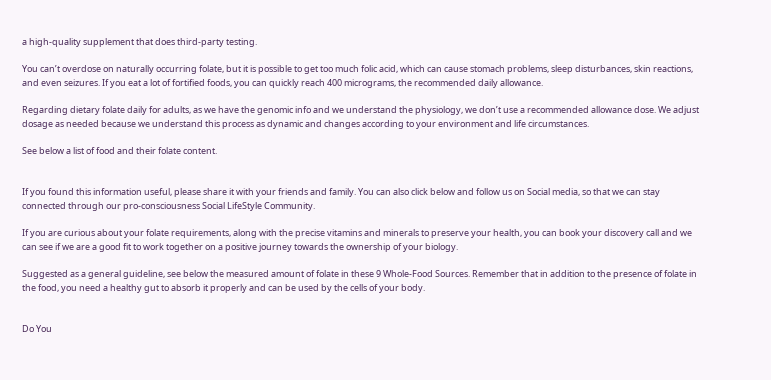a high-quality supplement that does third-party testing.

You can’t overdose on naturally occurring folate, but it is possible to get too much folic acid, which can cause stomach problems, sleep disturbances, skin reactions, and even seizures. If you eat a lot of fortified foods, you can quickly reach 400 micrograms, the recommended daily allowance.

Regarding dietary folate daily for adults, as we have the genomic info and we understand the physiology, we don’t use a recommended allowance dose. We adjust dosage as needed because we understand this process as dynamic and changes according to your environment and life circumstances.

See below a list of food and their folate content.


If you found this information useful, please share it with your friends and family. You can also click below and follow us on Social media, so that we can stay connected through our pro-consciousness Social LifeStyle Community.

If you are curious about your folate requirements, along with the precise vitamins and minerals to preserve your health, you can book your discovery call and we can see if we are a good fit to work together on a positive journey towards the ownership of your biology.

Suggested as a general guideline, see below the measured amount of folate in these 9 Whole-Food Sources. Remember that in addition to the presence of folate in the food, you need a healthy gut to absorb it properly and can be used by the cells of your body.


Do You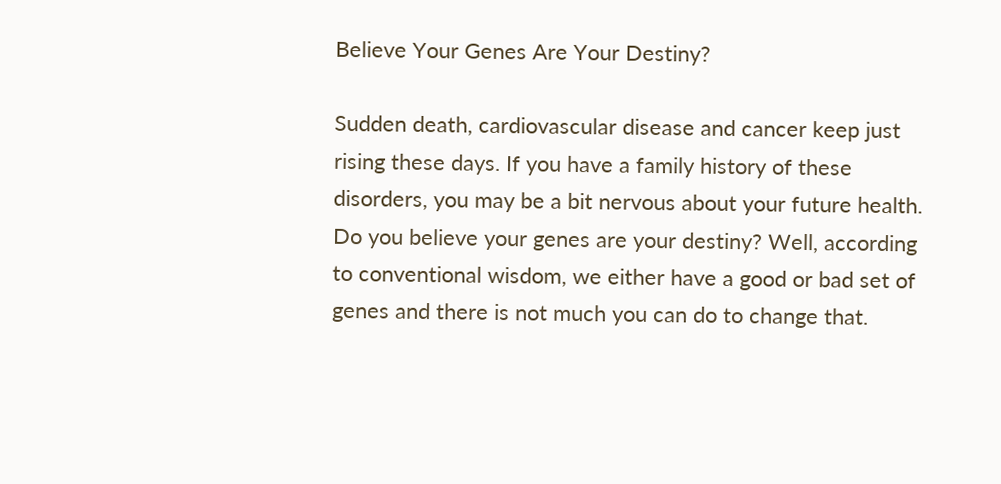Believe Your Genes Are Your Destiny?

Sudden death, cardiovascular disease and cancer keep just rising these days. If you have a family history of these disorders, you may be a bit nervous about your future health. Do you believe your genes are your destiny? Well, according to conventional wisdom, we either have a good or bad set of genes and there is not much you can do to change that.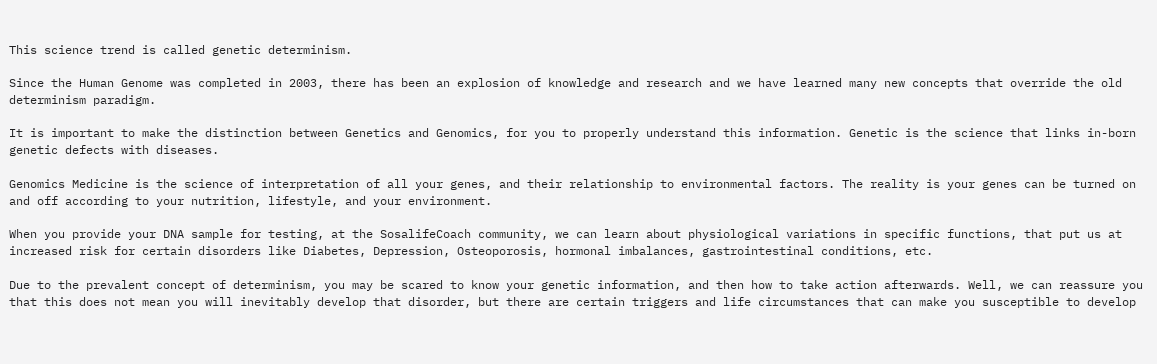This science trend is called genetic determinism.

Since the Human Genome was completed in 2003, there has been an explosion of knowledge and research and we have learned many new concepts that override the old determinism paradigm.

It is important to make the distinction between Genetics and Genomics, for you to properly understand this information. Genetic is the science that links in-born genetic defects with diseases.

Genomics Medicine is the science of interpretation of all your genes, and their relationship to environmental factors. The reality is your genes can be turned on and off according to your nutrition, lifestyle, and your environment.

When you provide your DNA sample for testing, at the SosalifeCoach community, we can learn about physiological variations in specific functions, that put us at increased risk for certain disorders like Diabetes, Depression, Osteoporosis, hormonal imbalances, gastrointestinal conditions, etc.

Due to the prevalent concept of determinism, you may be scared to know your genetic information, and then how to take action afterwards. Well, we can reassure you that this does not mean you will inevitably develop that disorder, but there are certain triggers and life circumstances that can make you susceptible to develop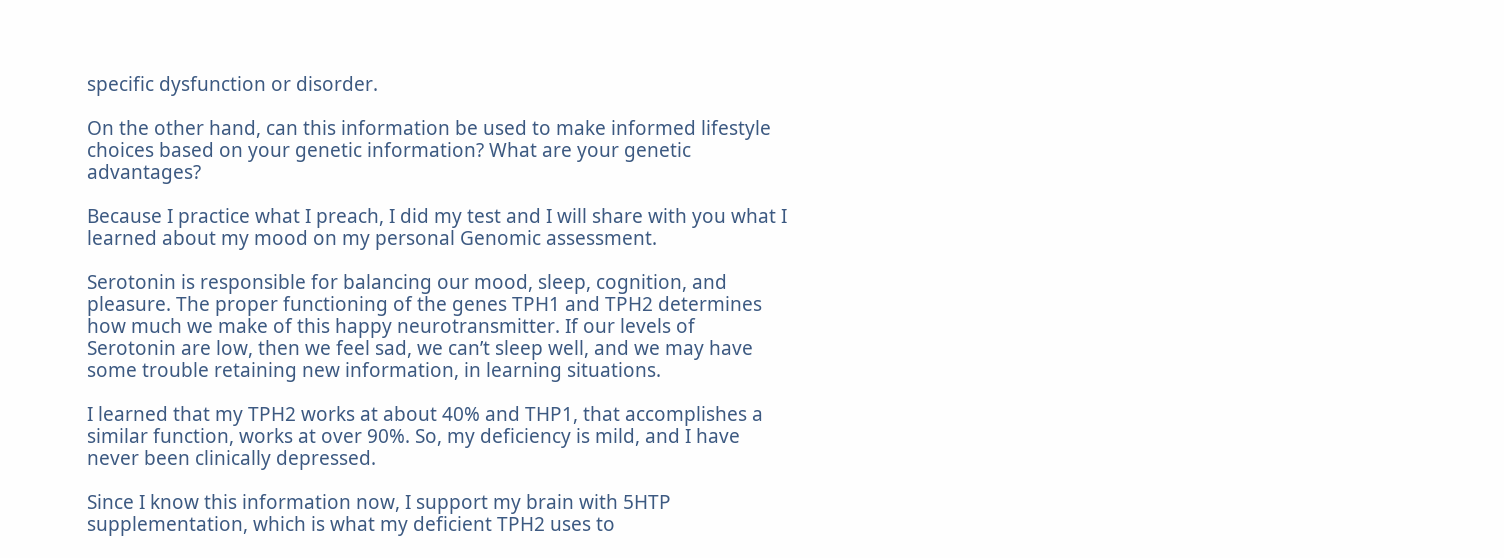specific dysfunction or disorder.

On the other hand, can this information be used to make informed lifestyle choices based on your genetic information? What are your genetic advantages?

Because I practice what I preach, I did my test and I will share with you what I learned about my mood on my personal Genomic assessment.

Serotonin is responsible for balancing our mood, sleep, cognition, and pleasure. The proper functioning of the genes TPH1 and TPH2 determines how much we make of this happy neurotransmitter. If our levels of Serotonin are low, then we feel sad, we can’t sleep well, and we may have some trouble retaining new information, in learning situations.

I learned that my TPH2 works at about 40% and THP1, that accomplishes a similar function, works at over 90%. So, my deficiency is mild, and I have never been clinically depressed.

Since I know this information now, I support my brain with 5HTP supplementation, which is what my deficient TPH2 uses to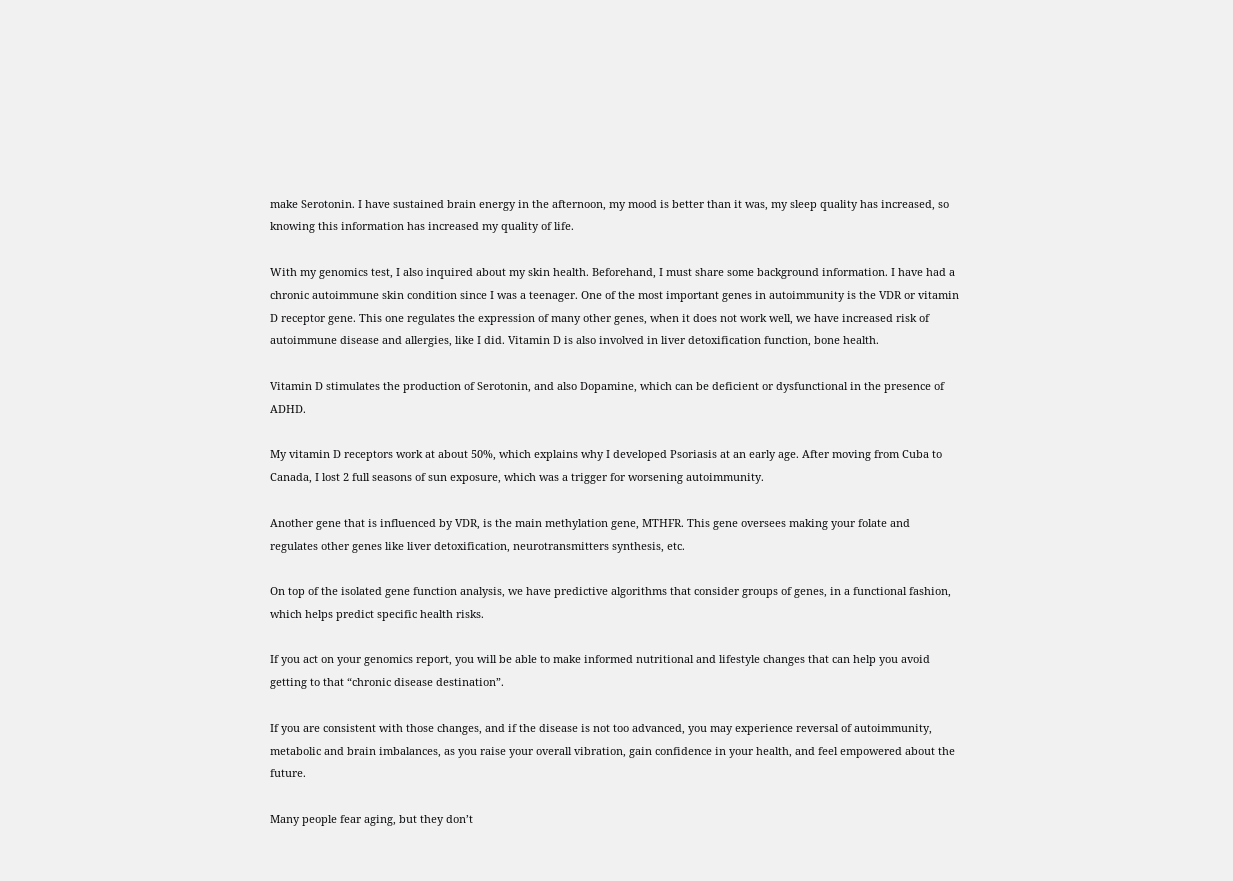make Serotonin. I have sustained brain energy in the afternoon, my mood is better than it was, my sleep quality has increased, so knowing this information has increased my quality of life.

With my genomics test, I also inquired about my skin health. Beforehand, I must share some background information. I have had a chronic autoimmune skin condition since I was a teenager. One of the most important genes in autoimmunity is the VDR or vitamin D receptor gene. This one regulates the expression of many other genes, when it does not work well, we have increased risk of autoimmune disease and allergies, like I did. Vitamin D is also involved in liver detoxification function, bone health.

Vitamin D stimulates the production of Serotonin, and also Dopamine, which can be deficient or dysfunctional in the presence of ADHD.

My vitamin D receptors work at about 50%, which explains why I developed Psoriasis at an early age. After moving from Cuba to Canada, I lost 2 full seasons of sun exposure, which was a trigger for worsening autoimmunity.

Another gene that is influenced by VDR, is the main methylation gene, MTHFR. This gene oversees making your folate and regulates other genes like liver detoxification, neurotransmitters synthesis, etc.

On top of the isolated gene function analysis, we have predictive algorithms that consider groups of genes, in a functional fashion, which helps predict specific health risks.

If you act on your genomics report, you will be able to make informed nutritional and lifestyle changes that can help you avoid getting to that “chronic disease destination”.

If you are consistent with those changes, and if the disease is not too advanced, you may experience reversal of autoimmunity, metabolic and brain imbalances, as you raise your overall vibration, gain confidence in your health, and feel empowered about the future.

Many people fear aging, but they don’t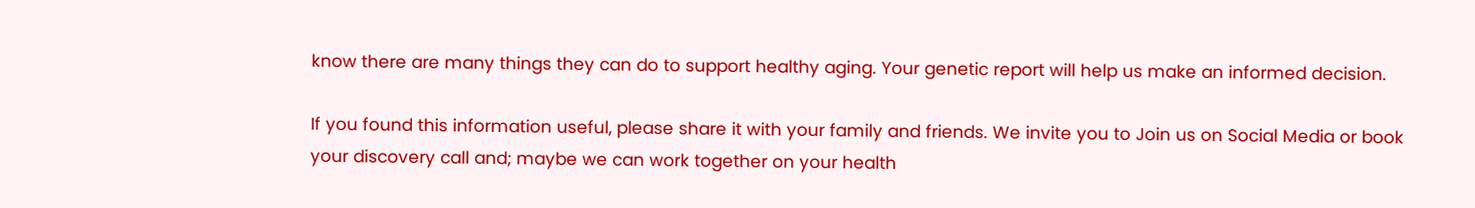know there are many things they can do to support healthy aging. Your genetic report will help us make an informed decision.

If you found this information useful, please share it with your family and friends. We invite you to Join us on Social Media or book your discovery call and; maybe we can work together on your health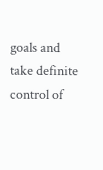goals and take definite control of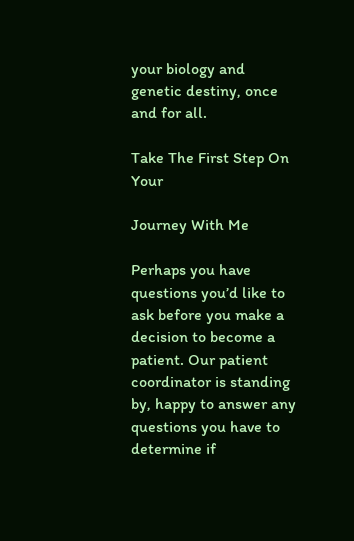your biology and genetic destiny, once and for all.

Take The First Step On Your

Journey With Me

Perhaps you have questions you’d like to ask before you make a decision to become a patient. Our patient coordinator is standing by, happy to answer any questions you have to determine if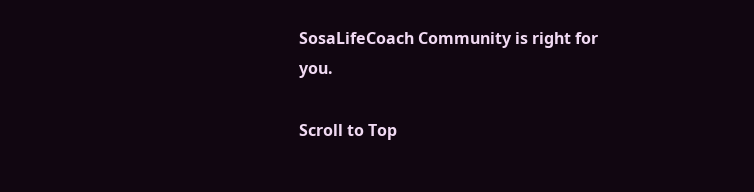SosaLifeCoach Community is right for you.

Scroll to Top